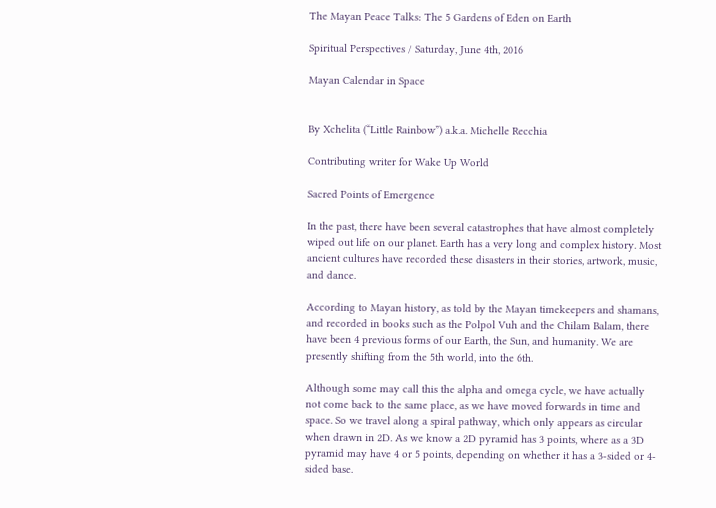The Mayan Peace Talks: The 5 Gardens of Eden on Earth

Spiritual Perspectives / Saturday, June 4th, 2016

Mayan Calendar in Space


By Xchelita (“Little Rainbow”) a.k.a. Michelle Recchia

Contributing writer for Wake Up World

Sacred Points of Emergence

In the past, there have been several catastrophes that have almost completely wiped out life on our planet. Earth has a very long and complex history. Most ancient cultures have recorded these disasters in their stories, artwork, music, and dance.

According to Mayan history, as told by the Mayan timekeepers and shamans, and recorded in books such as the Polpol Vuh and the Chilam Balam, there have been 4 previous forms of our Earth, the Sun, and humanity. We are presently shifting from the 5th world, into the 6th.

Although some may call this the alpha and omega cycle, we have actually not come back to the same place, as we have moved forwards in time and space. So we travel along a spiral pathway, which only appears as circular when drawn in 2D. As we know a 2D pyramid has 3 points, where as a 3D pyramid may have 4 or 5 points, depending on whether it has a 3-sided or 4-sided base.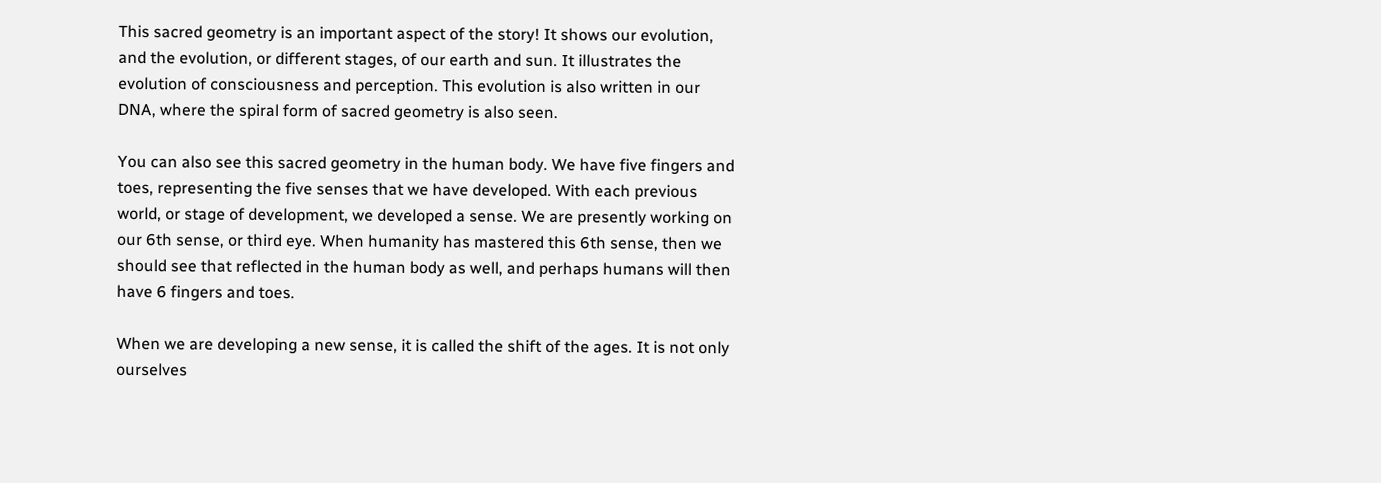This sacred geometry is an important aspect of the story! It shows our evolution, and the evolution, or different stages, of our earth and sun. It illustrates the evolution of consciousness and perception. This evolution is also written in our DNA, where the spiral form of sacred geometry is also seen.

You can also see this sacred geometry in the human body. We have five fingers and toes, representing the five senses that we have developed. With each previous world, or stage of development, we developed a sense. We are presently working on our 6th sense, or third eye. When humanity has mastered this 6th sense, then we should see that reflected in the human body as well, and perhaps humans will then have 6 fingers and toes.

When we are developing a new sense, it is called the shift of the ages. It is not only ourselves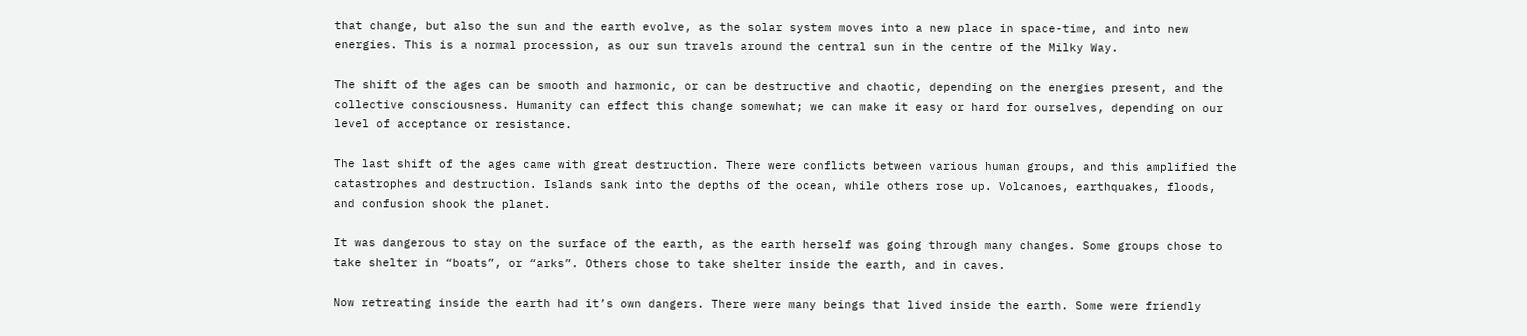that change, but also the sun and the earth evolve, as the solar system moves into a new place in space-time, and into new energies. This is a normal procession, as our sun travels around the central sun in the centre of the Milky Way.

The shift of the ages can be smooth and harmonic, or can be destructive and chaotic, depending on the energies present, and the collective consciousness. Humanity can effect this change somewhat; we can make it easy or hard for ourselves, depending on our level of acceptance or resistance.

The last shift of the ages came with great destruction. There were conflicts between various human groups, and this amplified the catastrophes and destruction. Islands sank into the depths of the ocean, while others rose up. Volcanoes, earthquakes, floods, and confusion shook the planet.

It was dangerous to stay on the surface of the earth, as the earth herself was going through many changes. Some groups chose to take shelter in “boats”, or “arks”. Others chose to take shelter inside the earth, and in caves.

Now retreating inside the earth had it’s own dangers. There were many beings that lived inside the earth. Some were friendly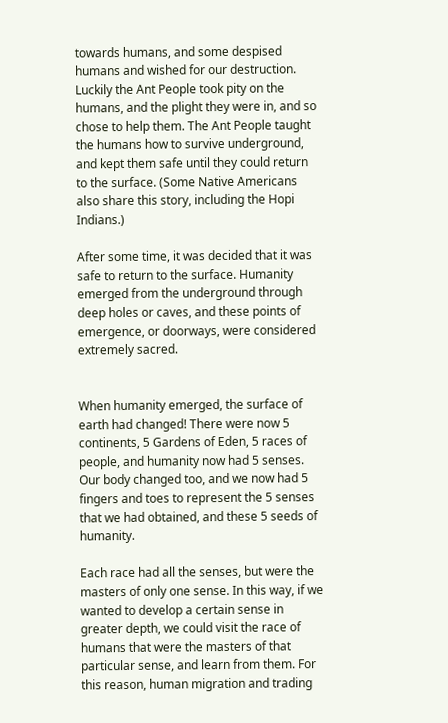towards humans, and some despised humans and wished for our destruction. Luckily the Ant People took pity on the humans, and the plight they were in, and so chose to help them. The Ant People taught the humans how to survive underground, and kept them safe until they could return to the surface. (Some Native Americans also share this story, including the Hopi Indians.)

After some time, it was decided that it was safe to return to the surface. Humanity emerged from the underground through deep holes or caves, and these points of emergence, or doorways, were considered extremely sacred.


When humanity emerged, the surface of earth had changed! There were now 5 continents, 5 Gardens of Eden, 5 races of people, and humanity now had 5 senses. Our body changed too, and we now had 5 fingers and toes to represent the 5 senses that we had obtained, and these 5 seeds of humanity.

Each race had all the senses, but were the masters of only one sense. In this way, if we wanted to develop a certain sense in greater depth, we could visit the race of humans that were the masters of that particular sense, and learn from them. For this reason, human migration and trading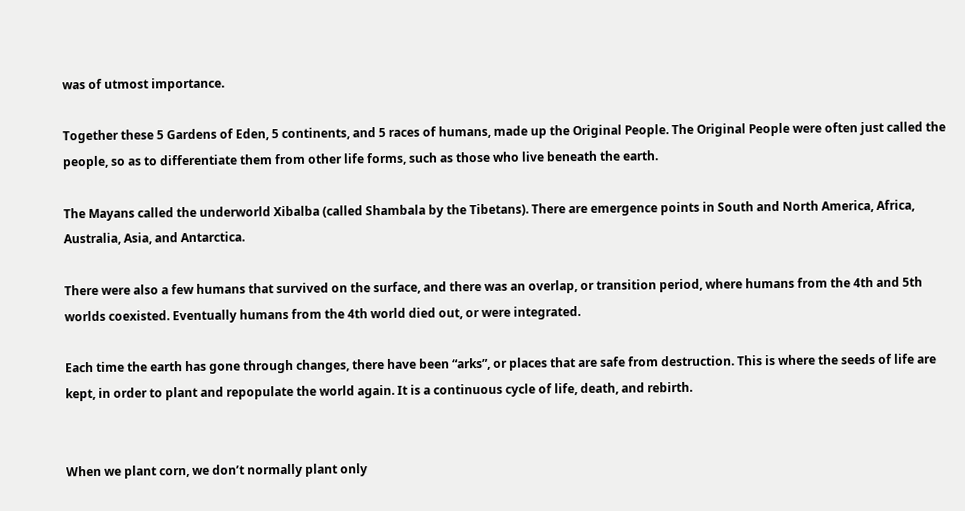was of utmost importance.

Together these 5 Gardens of Eden, 5 continents, and 5 races of humans, made up the Original People. The Original People were often just called the people, so as to differentiate them from other life forms, such as those who live beneath the earth.

The Mayans called the underworld Xibalba (called Shambala by the Tibetans). There are emergence points in South and North America, Africa, Australia, Asia, and Antarctica.

There were also a few humans that survived on the surface, and there was an overlap, or transition period, where humans from the 4th and 5th worlds coexisted. Eventually humans from the 4th world died out, or were integrated.

Each time the earth has gone through changes, there have been “arks”, or places that are safe from destruction. This is where the seeds of life are kept, in order to plant and repopulate the world again. It is a continuous cycle of life, death, and rebirth.


When we plant corn, we don’t normally plant only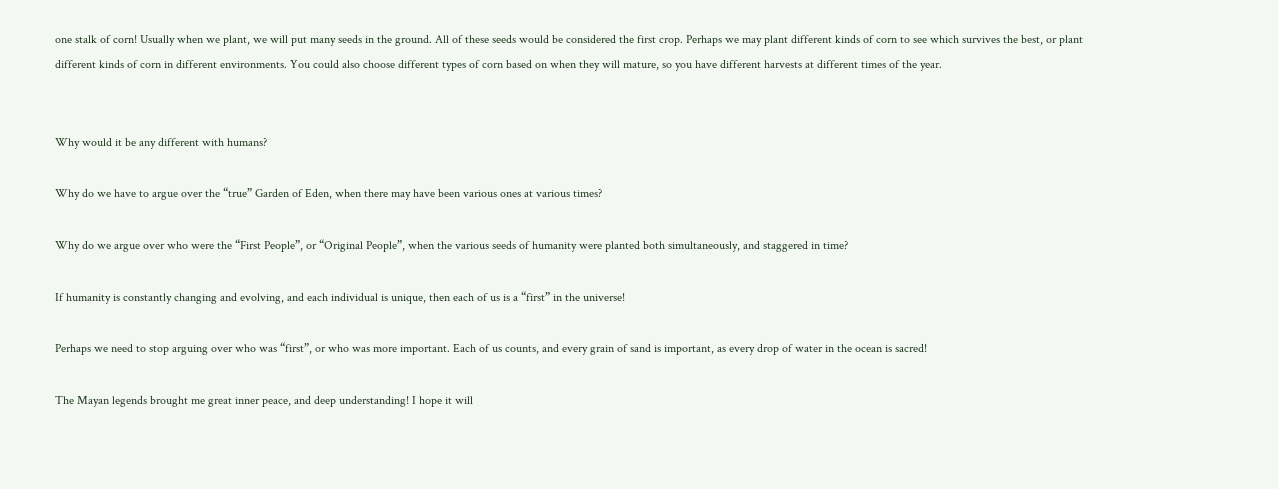one stalk of corn! Usually when we plant, we will put many seeds in the ground. All of these seeds would be considered the first crop. Perhaps we may plant different kinds of corn to see which survives the best, or plant different kinds of corn in different environments. You could also choose different types of corn based on when they will mature, so you have different harvests at different times of the year.


Why would it be any different with humans?

Why do we have to argue over the “true” Garden of Eden, when there may have been various ones at various times?

Why do we argue over who were the “First People”, or “Original People”, when the various seeds of humanity were planted both simultaneously, and staggered in time?

If humanity is constantly changing and evolving, and each individual is unique, then each of us is a “first” in the universe!

Perhaps we need to stop arguing over who was “first”, or who was more important. Each of us counts, and every grain of sand is important, as every drop of water in the ocean is sacred!

The Mayan legends brought me great inner peace, and deep understanding! I hope it will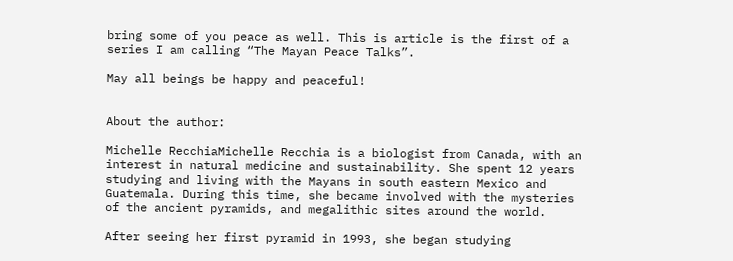bring some of you peace as well. This is article is the first of a series I am calling “The Mayan Peace Talks”.

May all beings be happy and peaceful!


About the author:

Michelle RecchiaMichelle Recchia is a biologist from Canada, with an interest in natural medicine and sustainability. She spent 12 years studying and living with the Mayans in south eastern Mexico and Guatemala. During this time, she became involved with the mysteries of the ancient pyramids, and megalithic sites around the world.

After seeing her first pyramid in 1993, she began studying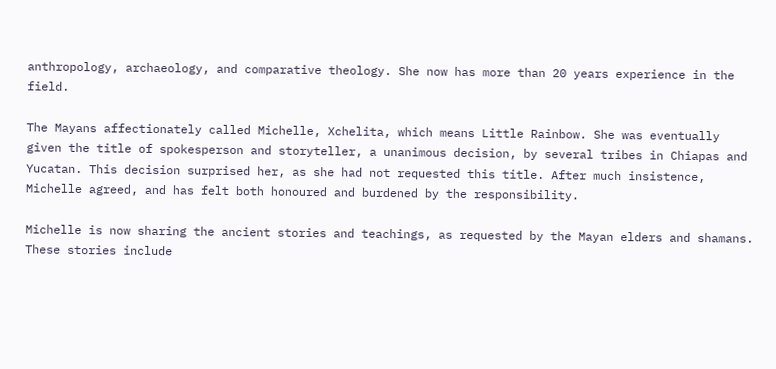anthropology, archaeology, and comparative theology. She now has more than 20 years experience in the field.

The Mayans affectionately called Michelle, Xchelita, which means Little Rainbow. She was eventually given the title of spokesperson and storyteller, a unanimous decision, by several tribes in Chiapas and Yucatan. This decision surprised her, as she had not requested this title. After much insistence, Michelle agreed, and has felt both honoured and burdened by the responsibility.

Michelle is now sharing the ancient stories and teachings, as requested by the Mayan elders and shamans. These stories include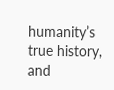humanity’s true history, and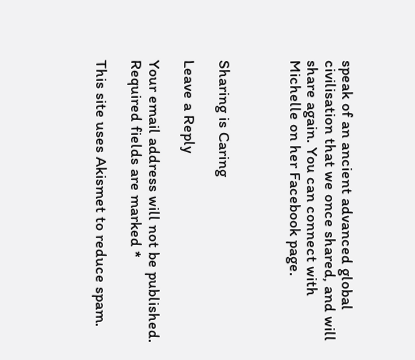speak of an ancient advanced global civilisation that we once shared, and will share again. You can connect with Michelle on her Facebook page.



Sharing is Caring

Leave a Reply

Your email address will not be published. Required fields are marked *

This site uses Akismet to reduce spam.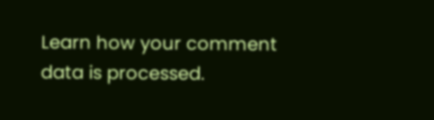Learn how your comment data is processed.